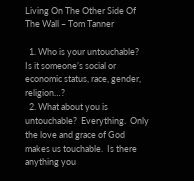Living On The Other Side Of The Wall – Tom Tanner

  1. Who is your untouchable?  Is it someone’s social or economic status, race, gender, religion…?
  2. What about you is untouchable?  Everything.  Only the love and grace of God makes us touchable.  Is there anything you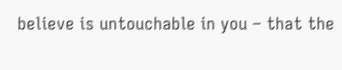believe is untouchable in you – that the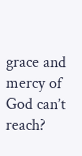grace and mercy of God can’t reach?